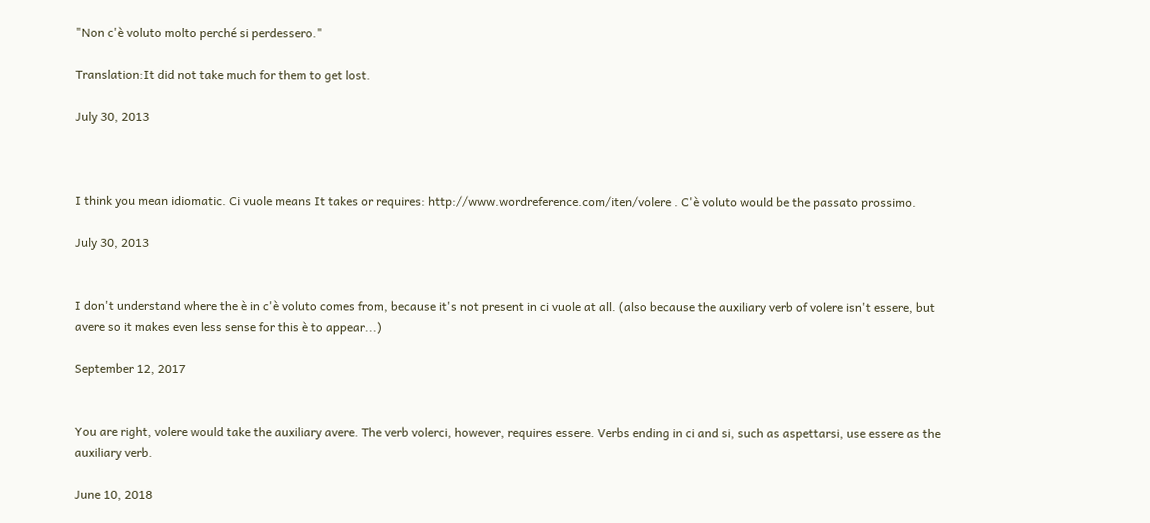"Non c'è voluto molto perché si perdessero."

Translation:It did not take much for them to get lost.

July 30, 2013



I think you mean idiomatic. Ci vuole means It takes or requires: http://www.wordreference.com/iten/volere . C'è voluto would be the passato prossimo.

July 30, 2013


I don't understand where the è in c'è voluto comes from, because it's not present in ci vuole at all. (also because the auxiliary verb of volere isn't essere, but avere so it makes even less sense for this è to appear...)

September 12, 2017


You are right, volere would take the auxiliary avere. The verb volerci, however, requires essere. Verbs ending in ci and si, such as aspettarsi, use essere as the auxiliary verb.

June 10, 2018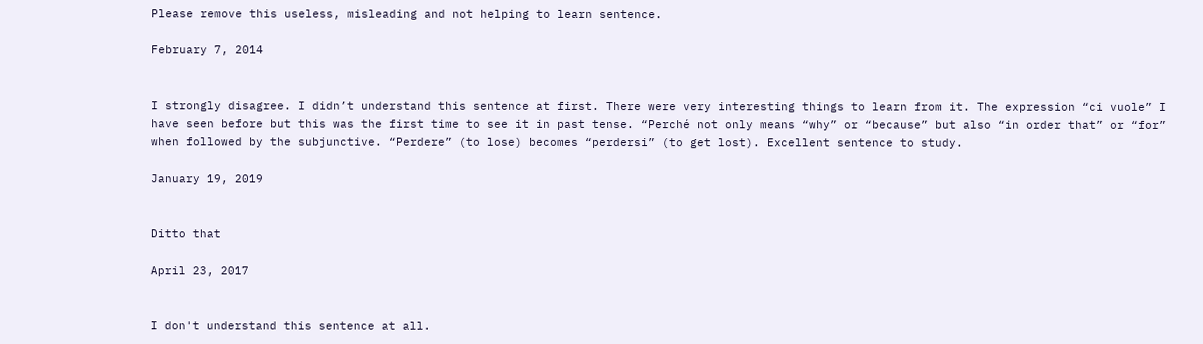Please remove this useless, misleading and not helping to learn sentence.

February 7, 2014


I strongly disagree. I didn’t understand this sentence at first. There were very interesting things to learn from it. The expression “ci vuole” I have seen before but this was the first time to see it in past tense. “Perché not only means “why” or “because” but also “in order that” or “for” when followed by the subjunctive. “Perdere” (to lose) becomes “perdersi” (to get lost). Excellent sentence to study.

January 19, 2019


Ditto that

April 23, 2017


I don't understand this sentence at all.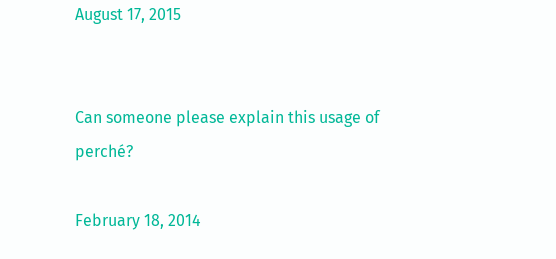August 17, 2015


Can someone please explain this usage of perché?

February 18, 2014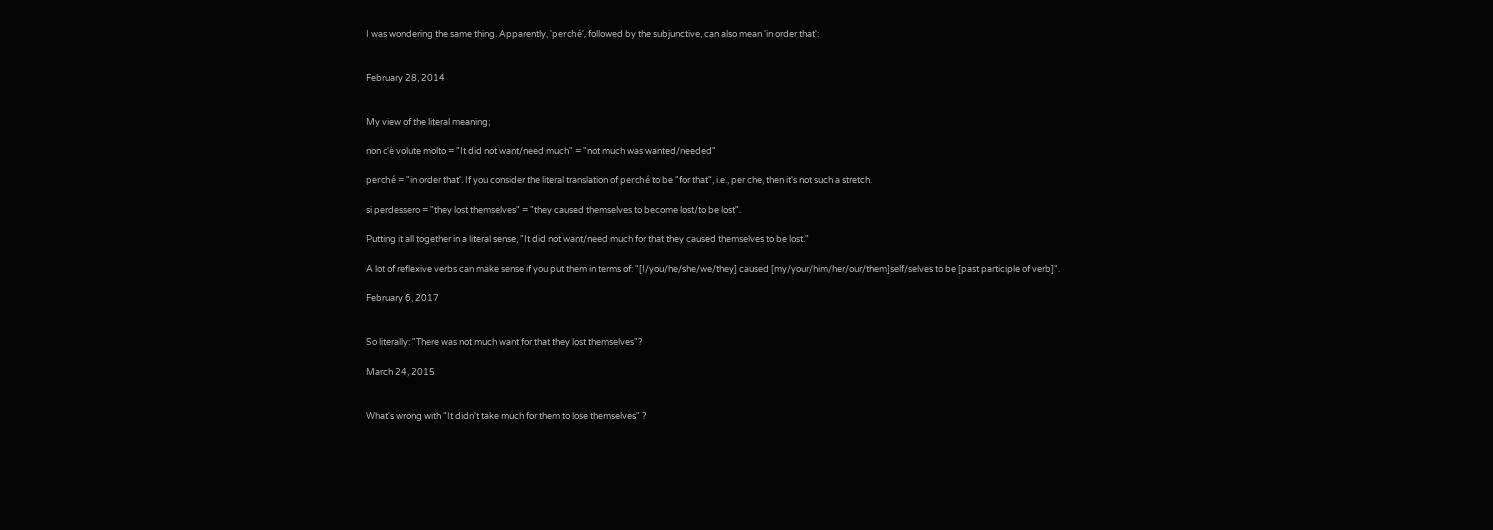I was wondering the same thing. Apparently, 'perché', followed by the subjunctive, can also mean 'in order that':


February 28, 2014


My view of the literal meaning;

non c'è volute molto = "It did not want/need much" = "not much was wanted/needed"

perché = "in order that'. If you consider the literal translation of perché to be "for that", i.e., per che, then it's not such a stretch.

si perdessero = "they lost themselves" = "they caused themselves to become lost/to be lost".

Putting it all together in a literal sense, "It did not want/need much for that they caused themselves to be lost."

A lot of reflexive verbs can make sense if you put them in terms of: "[I/you/he/she/we/they] caused [my/your/him/her/our/them]self/selves to be [past participle of verb]".

February 6, 2017


So literally: "There was not much want for that they lost themselves"?

March 24, 2015


What's wrong with "It didn't take much for them to lose themselves" ?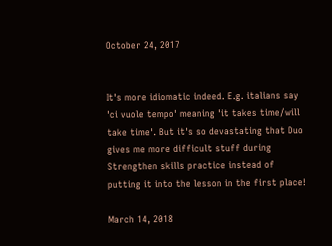October 24, 2017


It's more idiomatic indeed. E.g. italians say 'ci vuole tempo' meaning 'it takes time/will take time'. But it's so devastating that Duo gives me more difficult stuff during Strengthen skills practice instead of putting it into the lesson in the first place!

March 14, 2018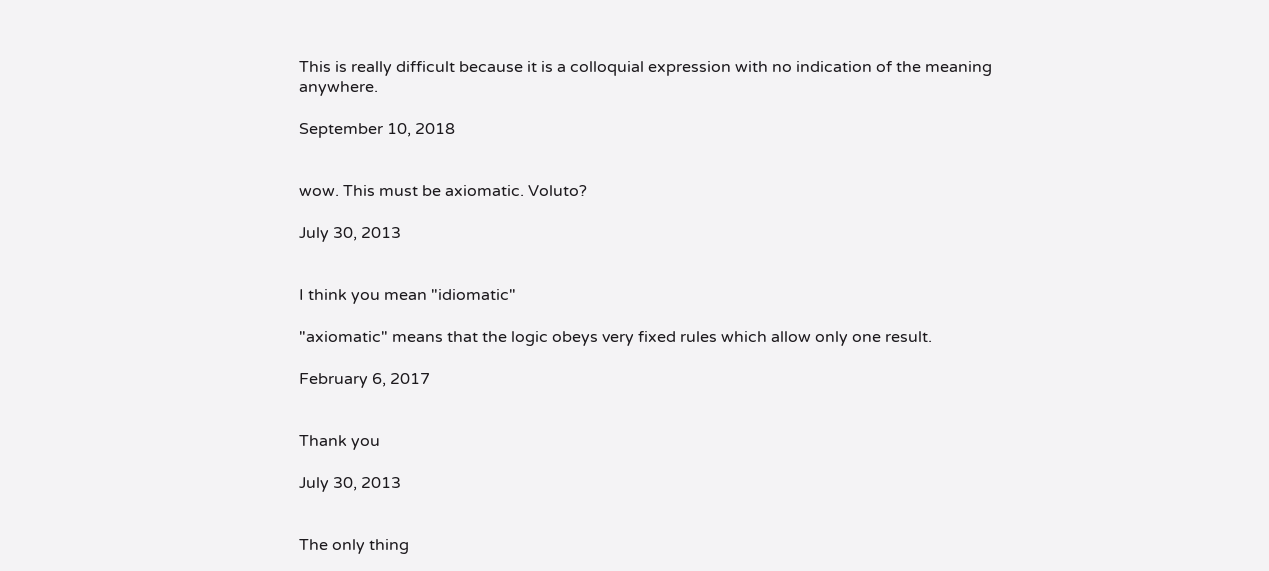This is really difficult because it is a colloquial expression with no indication of the meaning anywhere.

September 10, 2018


wow. This must be axiomatic. Voluto?

July 30, 2013


I think you mean "idiomatic"

"axiomatic" means that the logic obeys very fixed rules which allow only one result.

February 6, 2017


Thank you

July 30, 2013


The only thing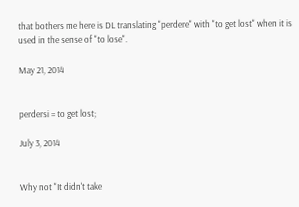that bothers me here is DL translating "perdere" with "to get lost" when it is used in the sense of "to lose".

May 21, 2014


perdersi = to get lost;

July 3, 2014


Why not "It didn't take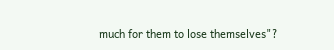much for them to lose themselves"?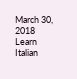March 30, 2018
Learn Italian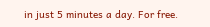in just 5 minutes a day. For free.